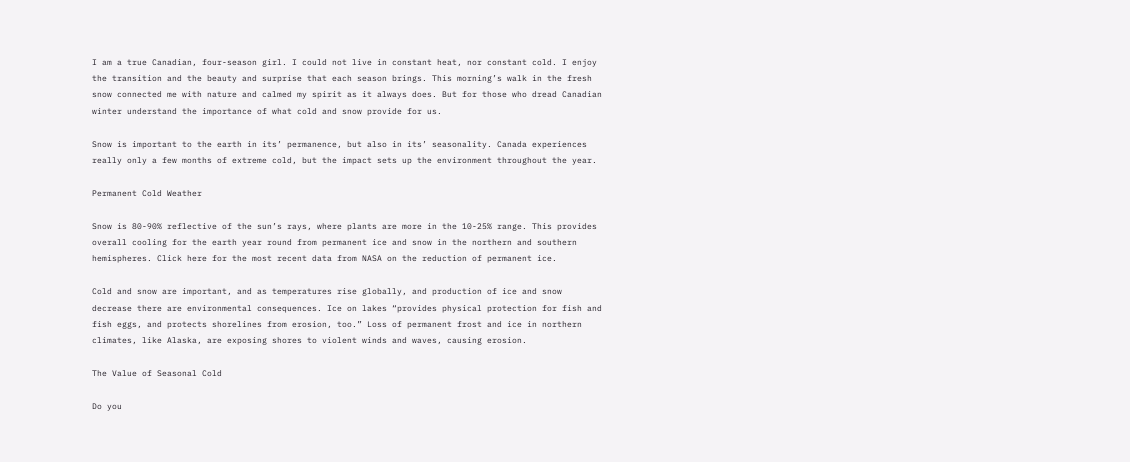I am a true Canadian, four-season girl. I could not live in constant heat, nor constant cold. I enjoy the transition and the beauty and surprise that each season brings. This morning’s walk in the fresh snow connected me with nature and calmed my spirit as it always does. But for those who dread Canadian winter understand the importance of what cold and snow provide for us.

Snow is important to the earth in its’ permanence, but also in its’ seasonality. Canada experiences really only a few months of extreme cold, but the impact sets up the environment throughout the year.

Permanent Cold Weather

Snow is 80-90% reflective of the sun’s rays, where plants are more in the 10-25% range. This provides overall cooling for the earth year round from permanent ice and snow in the northern and southern hemispheres. Click here for the most recent data from NASA on the reduction of permanent ice.

Cold and snow are important, and as temperatures rise globally, and production of ice and snow decrease there are environmental consequences. Ice on lakes “provides physical protection for fish and fish eggs, and protects shorelines from erosion, too.” Loss of permanent frost and ice in northern climates, like Alaska, are exposing shores to violent winds and waves, causing erosion.

The Value of Seasonal Cold

Do you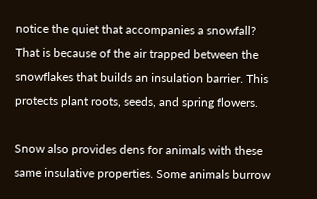notice the quiet that accompanies a snowfall? That is because of the air trapped between the snowflakes that builds an insulation barrier. This protects plant roots, seeds, and spring flowers.

Snow also provides dens for animals with these same insulative properties. Some animals burrow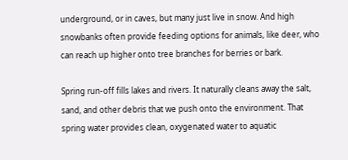underground, or in caves, but many just live in snow. And high snowbanks often provide feeding options for animals, like deer, who can reach up higher onto tree branches for berries or bark.

Spring run-off fills lakes and rivers. It naturally cleans away the salt, sand, and other debris that we push onto the environment. That spring water provides clean, oxygenated water to aquatic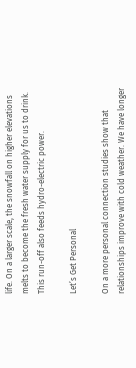life. On a larger scale, the snowfall on higher elevations melts to become the fresh water supply for us to drink. This run-off also feeds hydro-electric power.

Let’s Get Personal

On a more personal connection studies show that relationships improve with cold weather. We have longer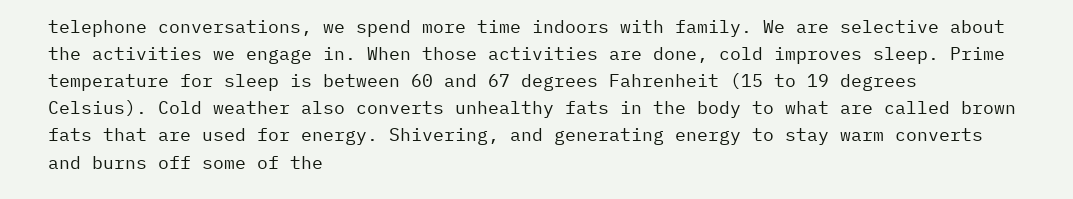telephone conversations, we spend more time indoors with family. We are selective about the activities we engage in. When those activities are done, cold improves sleep. Prime temperature for sleep is between 60 and 67 degrees Fahrenheit (15 to 19 degrees Celsius). Cold weather also converts unhealthy fats in the body to what are called brown fats that are used for energy. Shivering, and generating energy to stay warm converts and burns off some of the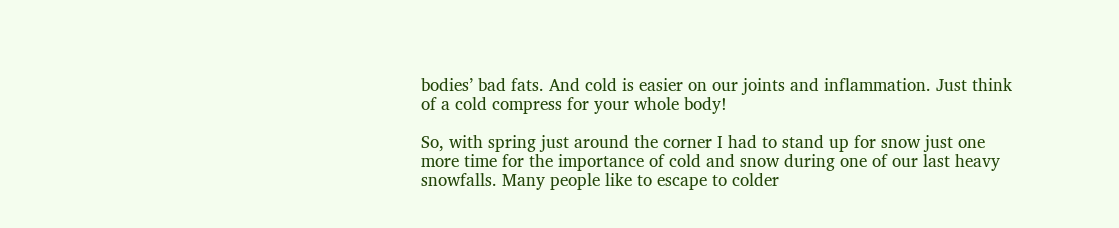bodies’ bad fats. And cold is easier on our joints and inflammation. Just think of a cold compress for your whole body!

So, with spring just around the corner I had to stand up for snow just one more time for the importance of cold and snow during one of our last heavy snowfalls. Many people like to escape to colder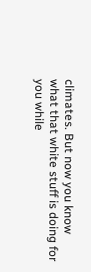climates. But now you know what that white stuff is doing for you while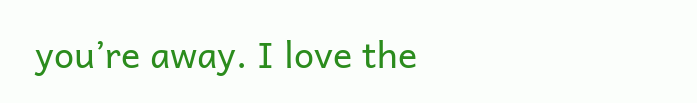you’re away. I love the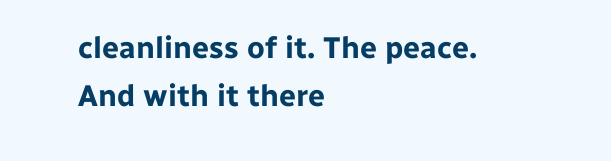cleanliness of it. The peace. And with it there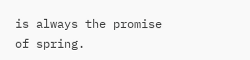is always the promise of spring.